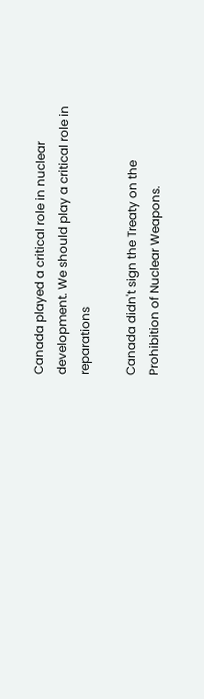Canada played a critical role in nuclear development. We should play a critical role in reparations

Canada didn't sign the Treaty on the Prohibition of Nuclear Weapons.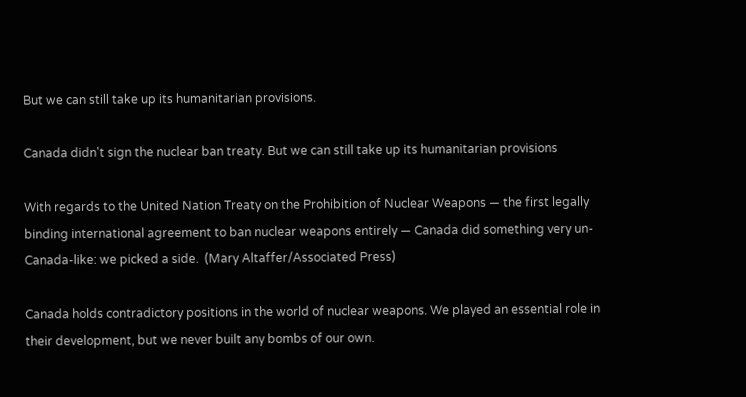But we can still take up its humanitarian provisions.

Canada didn't sign the nuclear ban treaty. But we can still take up its humanitarian provisions

With regards to the United Nation Treaty on the Prohibition of Nuclear Weapons — the first legally binding international agreement to ban nuclear weapons entirely — Canada did something very un-Canada-like: we picked a side.  (Mary Altaffer/Associated Press)

Canada holds contradictory positions in the world of nuclear weapons. We played an essential role in their development, but we never built any bombs of our own.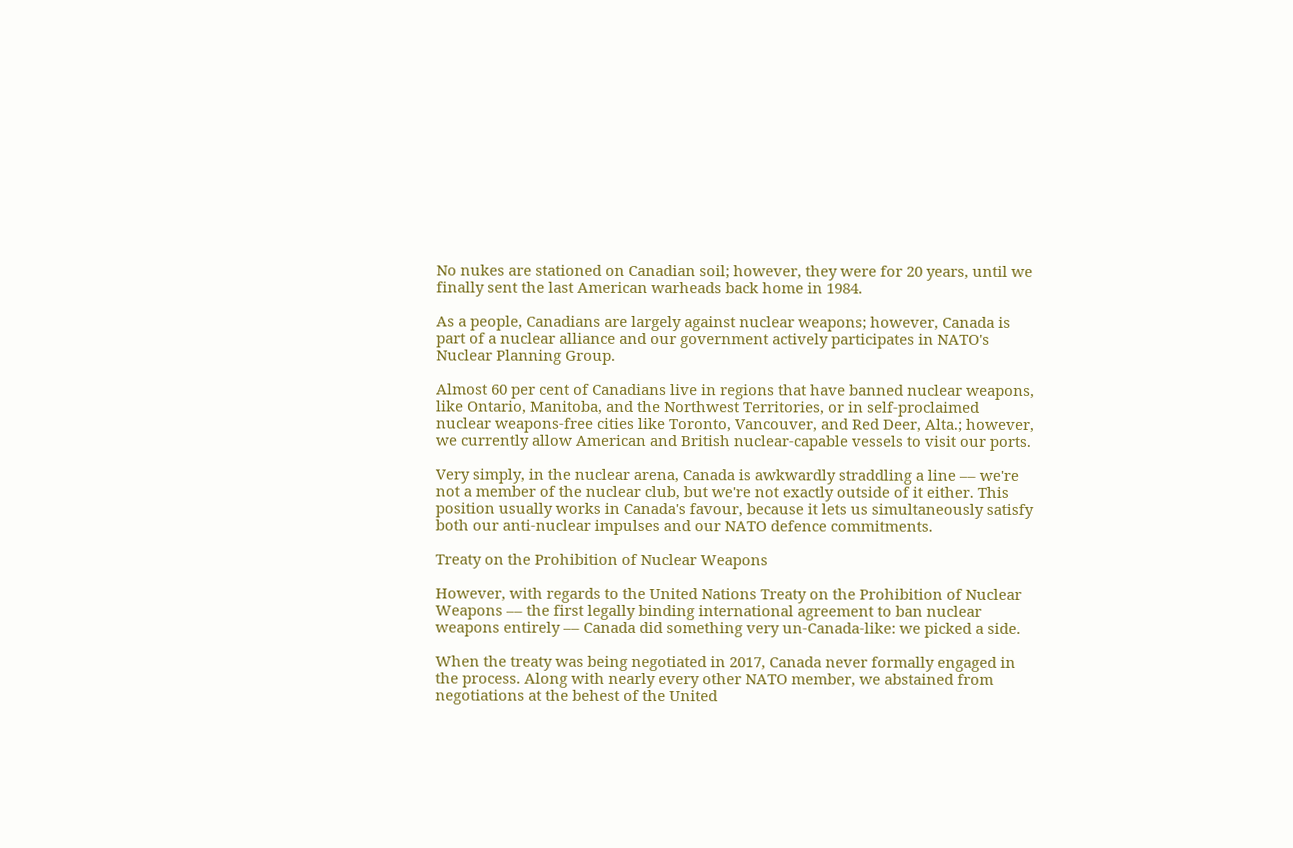No nukes are stationed on Canadian soil; however, they were for 20 years, until we finally sent the last American warheads back home in 1984.

As a people, Canadians are largely against nuclear weapons; however, Canada is part of a nuclear alliance and our government actively participates in NATO's Nuclear Planning Group.

Almost 60 per cent of Canadians live in regions that have banned nuclear weapons, like Ontario, Manitoba, and the Northwest Territories, or in self-proclaimed nuclear weapons-free cities like Toronto, Vancouver, and Red Deer, Alta.; however, we currently allow American and British nuclear-capable vessels to visit our ports.

Very simply, in the nuclear arena, Canada is awkwardly straddling a line –– we're not a member of the nuclear club, but we're not exactly outside of it either. This position usually works in Canada's favour, because it lets us simultaneously satisfy both our anti-nuclear impulses and our NATO defence commitments.

Treaty on the Prohibition of Nuclear Weapons

However, with regards to the United Nations Treaty on the Prohibition of Nuclear Weapons –– the first legally binding international agreement to ban nuclear weapons entirely –– Canada did something very un-Canada-like: we picked a side.

When the treaty was being negotiated in 2017, Canada never formally engaged in the process. Along with nearly every other NATO member, we abstained from negotiations at the behest of the United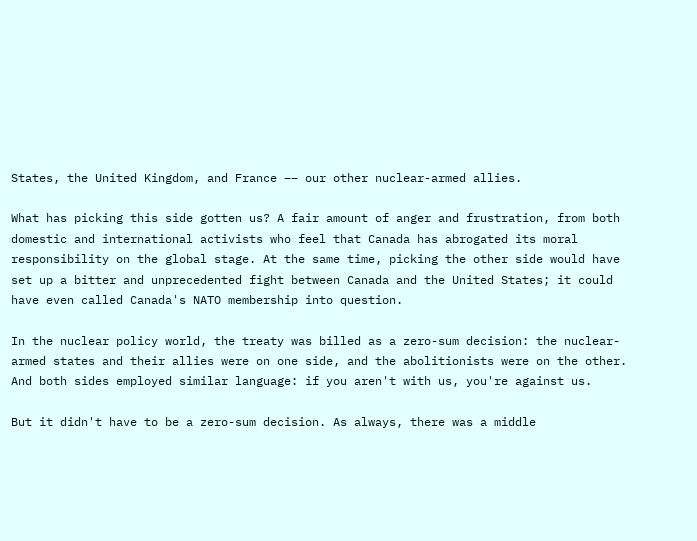States, the United Kingdom, and France –– our other nuclear-armed allies.

What has picking this side gotten us? A fair amount of anger and frustration, from both domestic and international activists who feel that Canada has abrogated its moral responsibility on the global stage. At the same time, picking the other side would have set up a bitter and unprecedented fight between Canada and the United States; it could have even called Canada's NATO membership into question.

In the nuclear policy world, the treaty was billed as a zero-sum decision: the nuclear-armed states and their allies were on one side, and the abolitionists were on the other. And both sides employed similar language: if you aren't with us, you're against us.

But it didn't have to be a zero-sum decision. As always, there was a middle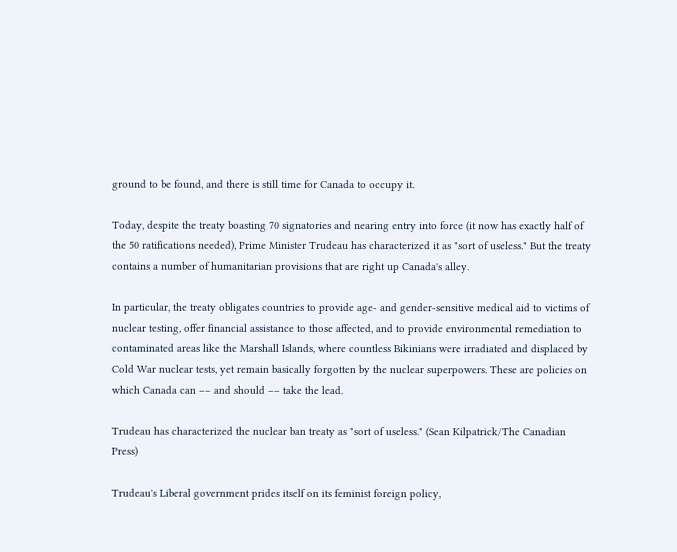ground to be found, and there is still time for Canada to occupy it.

Today, despite the treaty boasting 70 signatories and nearing entry into force (it now has exactly half of the 50 ratifications needed), Prime Minister Trudeau has characterized it as "sort of useless." But the treaty contains a number of humanitarian provisions that are right up Canada's alley.

In particular, the treaty obligates countries to provide age- and gender-sensitive medical aid to victims of nuclear testing, offer financial assistance to those affected, and to provide environmental remediation to contaminated areas like the Marshall Islands, where countless Bikinians were irradiated and displaced by Cold War nuclear tests, yet remain basically forgotten by the nuclear superpowers. These are policies on which Canada can –– and should –– take the lead.

Trudeau has characterized the nuclear ban treaty as "sort of useless." (Sean Kilpatrick/The Canadian Press)

Trudeau's Liberal government prides itself on its feminist foreign policy,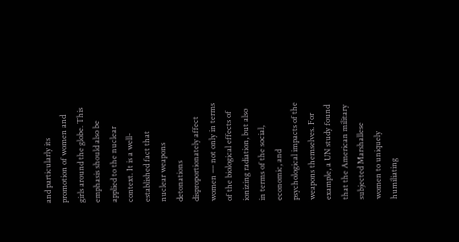and particularly its promotion of women and girls around the globe. This emphasis should also be applied to the nuclear context. It is a well-established fact that nuclear weapons detonations disproportionately affect women –– not only in terms of the biological effects of ionizing radiation, but also in terms of the social, economic, and psychological impacts of the weapons themselves. For example, a UN study found that the American military subjected Marshallese women to uniquely humiliating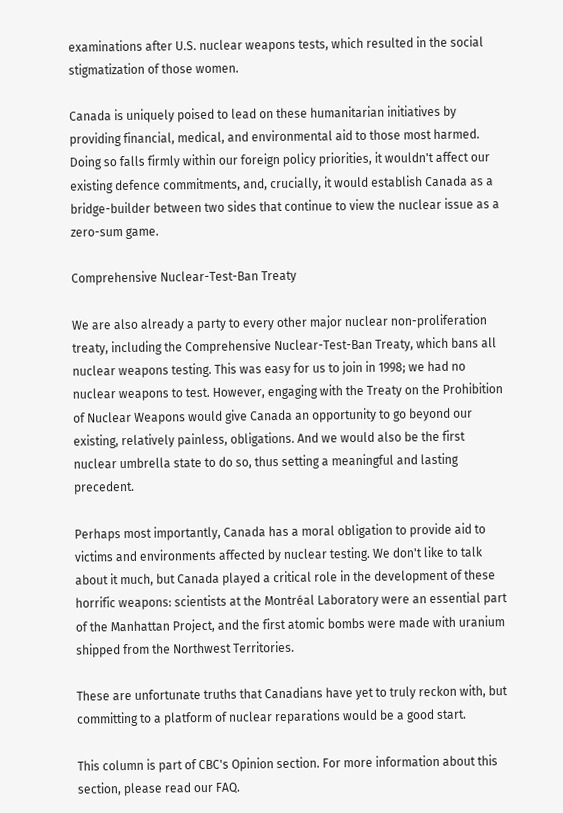examinations after U.S. nuclear weapons tests, which resulted in the social stigmatization of those women.

Canada is uniquely poised to lead on these humanitarian initiatives by providing financial, medical, and environmental aid to those most harmed. Doing so falls firmly within our foreign policy priorities, it wouldn't affect our existing defence commitments, and, crucially, it would establish Canada as a bridge-builder between two sides that continue to view the nuclear issue as a zero-sum game.

Comprehensive Nuclear-Test-Ban Treaty

We are also already a party to every other major nuclear non-proliferation treaty, including the Comprehensive Nuclear-Test-Ban Treaty, which bans all nuclear weapons testing. This was easy for us to join in 1998; we had no nuclear weapons to test. However, engaging with the Treaty on the Prohibition of Nuclear Weapons would give Canada an opportunity to go beyond our existing, relatively painless, obligations. And we would also be the first nuclear umbrella state to do so, thus setting a meaningful and lasting precedent.

Perhaps most importantly, Canada has a moral obligation to provide aid to victims and environments affected by nuclear testing. We don't like to talk about it much, but Canada played a critical role in the development of these horrific weapons: scientists at the Montréal Laboratory were an essential part of the Manhattan Project, and the first atomic bombs were made with uranium shipped from the Northwest Territories.

These are unfortunate truths that Canadians have yet to truly reckon with, but committing to a platform of nuclear reparations would be a good start.

This column is part of CBC's Opinion section. For more information about this section, please read our FAQ.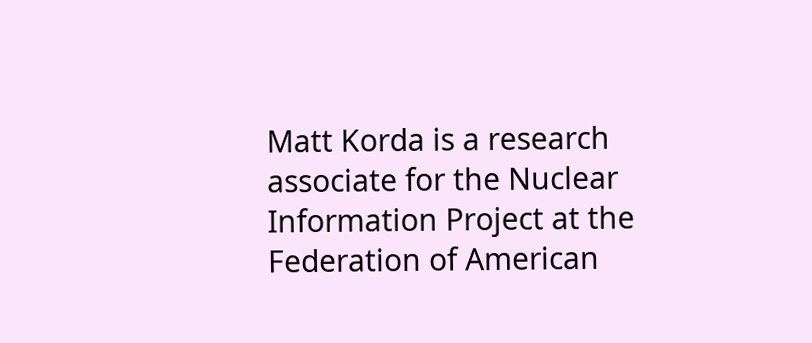Matt Korda is a research associate for the Nuclear Information Project at the Federation of American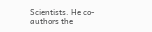Scientists. He co-authors the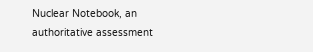Nuclear Notebook, an authoritative assessment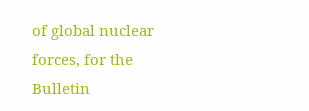of global nuclear forces, for the Bulletin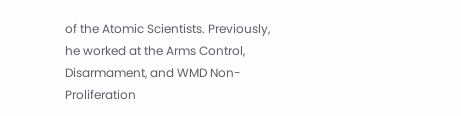of the Atomic Scientists. Previously, he worked at the Arms Control, Disarmament, and WMD Non-Proliferation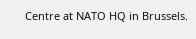Centre at NATO HQ in Brussels.